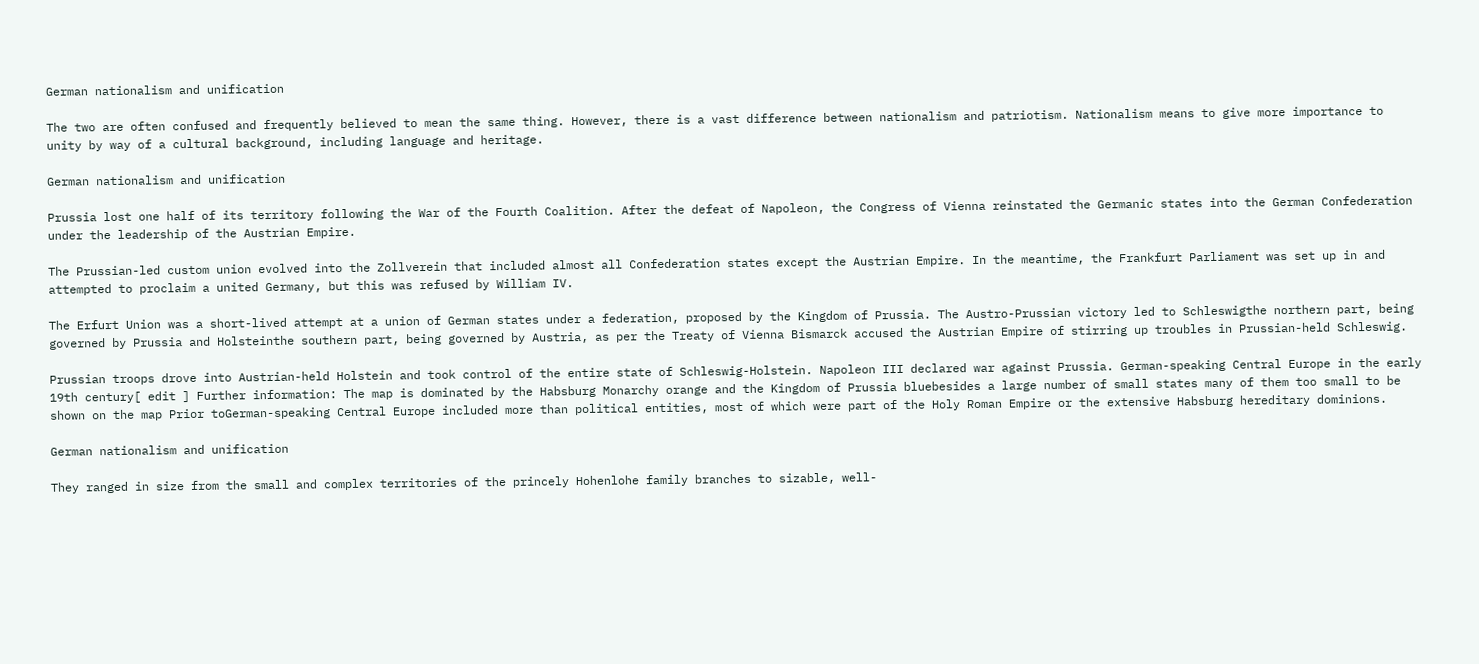German nationalism and unification

The two are often confused and frequently believed to mean the same thing. However, there is a vast difference between nationalism and patriotism. Nationalism means to give more importance to unity by way of a cultural background, including language and heritage.

German nationalism and unification

Prussia lost one half of its territory following the War of the Fourth Coalition. After the defeat of Napoleon, the Congress of Vienna reinstated the Germanic states into the German Confederation under the leadership of the Austrian Empire.

The Prussian-led custom union evolved into the Zollverein that included almost all Confederation states except the Austrian Empire. In the meantime, the Frankfurt Parliament was set up in and attempted to proclaim a united Germany, but this was refused by William IV.

The Erfurt Union was a short-lived attempt at a union of German states under a federation, proposed by the Kingdom of Prussia. The Austro-Prussian victory led to Schleswigthe northern part, being governed by Prussia and Holsteinthe southern part, being governed by Austria, as per the Treaty of Vienna Bismarck accused the Austrian Empire of stirring up troubles in Prussian-held Schleswig.

Prussian troops drove into Austrian-held Holstein and took control of the entire state of Schleswig-Holstein. Napoleon III declared war against Prussia. German-speaking Central Europe in the early 19th century[ edit ] Further information: The map is dominated by the Habsburg Monarchy orange and the Kingdom of Prussia bluebesides a large number of small states many of them too small to be shown on the map Prior toGerman-speaking Central Europe included more than political entities, most of which were part of the Holy Roman Empire or the extensive Habsburg hereditary dominions.

German nationalism and unification

They ranged in size from the small and complex territories of the princely Hohenlohe family branches to sizable, well-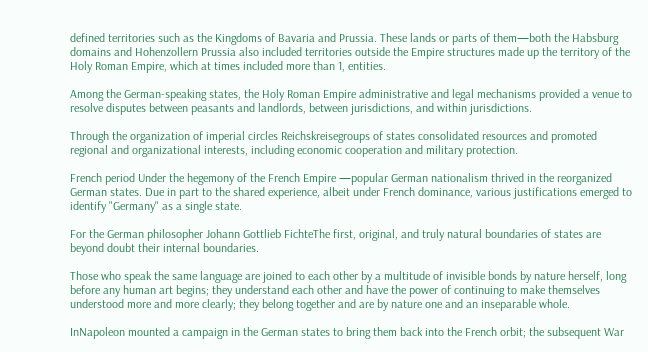defined territories such as the Kingdoms of Bavaria and Prussia. These lands or parts of them—both the Habsburg domains and Hohenzollern Prussia also included territories outside the Empire structures made up the territory of the Holy Roman Empire, which at times included more than 1, entities.

Among the German-speaking states, the Holy Roman Empire administrative and legal mechanisms provided a venue to resolve disputes between peasants and landlords, between jurisdictions, and within jurisdictions.

Through the organization of imperial circles Reichskreisegroups of states consolidated resources and promoted regional and organizational interests, including economic cooperation and military protection.

French period Under the hegemony of the French Empire —popular German nationalism thrived in the reorganized German states. Due in part to the shared experience, albeit under French dominance, various justifications emerged to identify "Germany" as a single state.

For the German philosopher Johann Gottlieb FichteThe first, original, and truly natural boundaries of states are beyond doubt their internal boundaries.

Those who speak the same language are joined to each other by a multitude of invisible bonds by nature herself, long before any human art begins; they understand each other and have the power of continuing to make themselves understood more and more clearly; they belong together and are by nature one and an inseparable whole.

InNapoleon mounted a campaign in the German states to bring them back into the French orbit; the subsequent War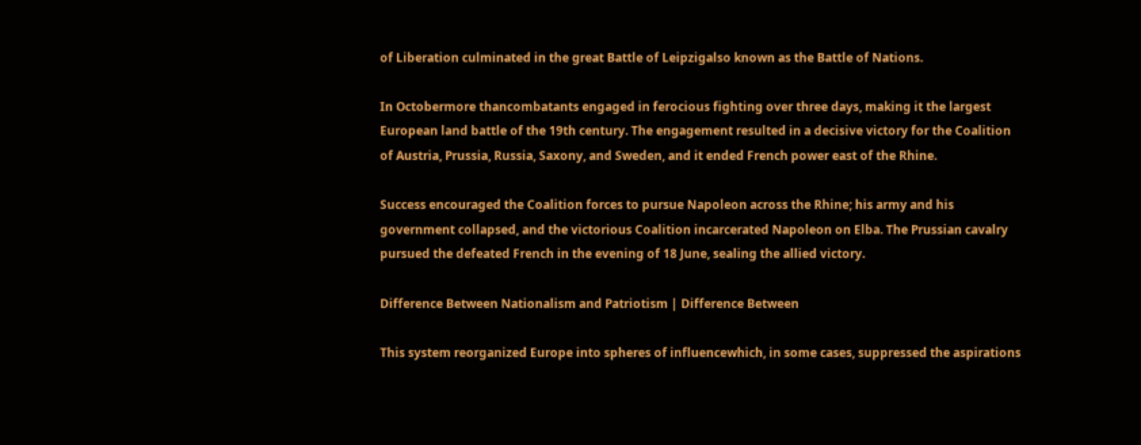of Liberation culminated in the great Battle of Leipzigalso known as the Battle of Nations.

In Octobermore thancombatants engaged in ferocious fighting over three days, making it the largest European land battle of the 19th century. The engagement resulted in a decisive victory for the Coalition of Austria, Prussia, Russia, Saxony, and Sweden, and it ended French power east of the Rhine.

Success encouraged the Coalition forces to pursue Napoleon across the Rhine; his army and his government collapsed, and the victorious Coalition incarcerated Napoleon on Elba. The Prussian cavalry pursued the defeated French in the evening of 18 June, sealing the allied victory.

Difference Between Nationalism and Patriotism | Difference Between

This system reorganized Europe into spheres of influencewhich, in some cases, suppressed the aspirations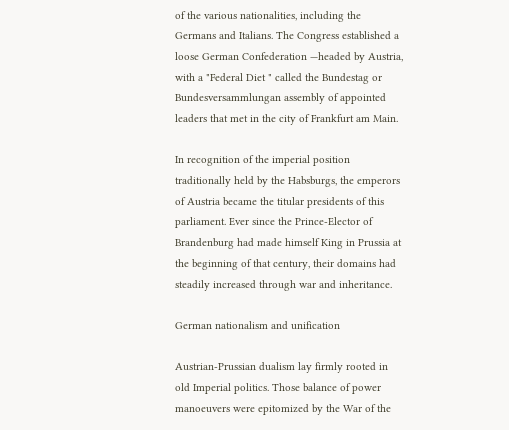of the various nationalities, including the Germans and Italians. The Congress established a loose German Confederation —headed by Austria, with a "Federal Diet " called the Bundestag or Bundesversammlungan assembly of appointed leaders that met in the city of Frankfurt am Main.

In recognition of the imperial position traditionally held by the Habsburgs, the emperors of Austria became the titular presidents of this parliament. Ever since the Prince-Elector of Brandenburg had made himself King in Prussia at the beginning of that century, their domains had steadily increased through war and inheritance.

German nationalism and unification

Austrian-Prussian dualism lay firmly rooted in old Imperial politics. Those balance of power manoeuvers were epitomized by the War of the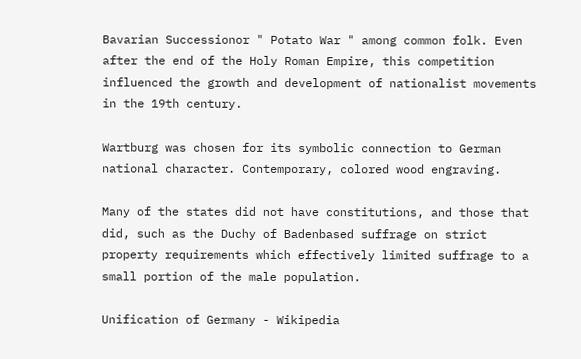Bavarian Successionor " Potato War " among common folk. Even after the end of the Holy Roman Empire, this competition influenced the growth and development of nationalist movements in the 19th century.

Wartburg was chosen for its symbolic connection to German national character. Contemporary, colored wood engraving.

Many of the states did not have constitutions, and those that did, such as the Duchy of Badenbased suffrage on strict property requirements which effectively limited suffrage to a small portion of the male population.

Unification of Germany - Wikipedia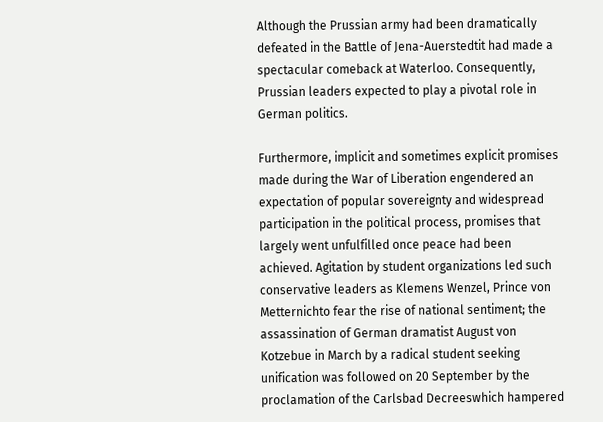Although the Prussian army had been dramatically defeated in the Battle of Jena-Auerstedtit had made a spectacular comeback at Waterloo. Consequently, Prussian leaders expected to play a pivotal role in German politics.

Furthermore, implicit and sometimes explicit promises made during the War of Liberation engendered an expectation of popular sovereignty and widespread participation in the political process, promises that largely went unfulfilled once peace had been achieved. Agitation by student organizations led such conservative leaders as Klemens Wenzel, Prince von Metternichto fear the rise of national sentiment; the assassination of German dramatist August von Kotzebue in March by a radical student seeking unification was followed on 20 September by the proclamation of the Carlsbad Decreeswhich hampered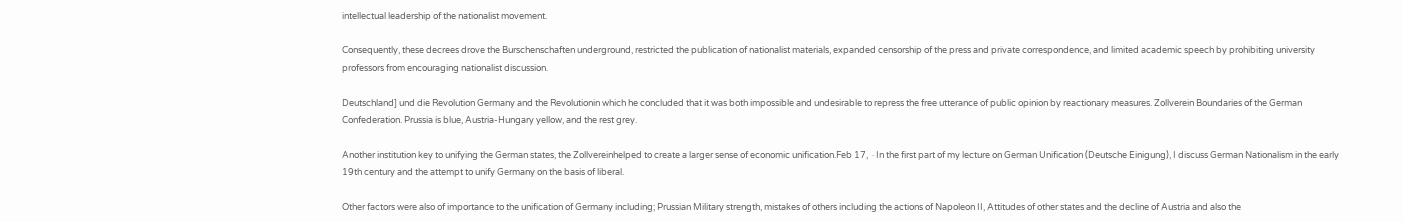intellectual leadership of the nationalist movement.

Consequently, these decrees drove the Burschenschaften underground, restricted the publication of nationalist materials, expanded censorship of the press and private correspondence, and limited academic speech by prohibiting university professors from encouraging nationalist discussion.

Deutschland] und die Revolution Germany and the Revolutionin which he concluded that it was both impossible and undesirable to repress the free utterance of public opinion by reactionary measures. Zollverein Boundaries of the German Confederation. Prussia is blue, Austria-Hungary yellow, and the rest grey.

Another institution key to unifying the German states, the Zollvereinhelped to create a larger sense of economic unification.Feb 17,  · In the first part of my lecture on German Unification (Deutsche Einigung), I discuss German Nationalism in the early 19th century and the attempt to unify Germany on the basis of liberal.

Other factors were also of importance to the unification of Germany including; Prussian Military strength, mistakes of others including the actions of Napoleon II, Attitudes of other states and the decline of Austria and also the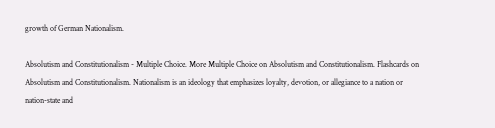growth of German Nationalism.

Absolutism and Constitutionalism - Multiple Choice. More Multiple Choice on Absolutism and Constitutionalism. Flashcards on Absolutism and Constitutionalism. Nationalism is an ideology that emphasizes loyalty, devotion, or allegiance to a nation or nation-state and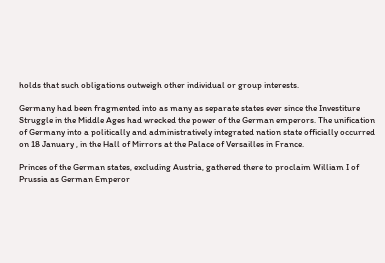holds that such obligations outweigh other individual or group interests.

Germany had been fragmented into as many as separate states ever since the Investiture Struggle in the Middle Ages had wrecked the power of the German emperors. The unification of Germany into a politically and administratively integrated nation state officially occurred on 18 January , in the Hall of Mirrors at the Palace of Versailles in France.

Princes of the German states, excluding Austria, gathered there to proclaim William I of Prussia as German Emperor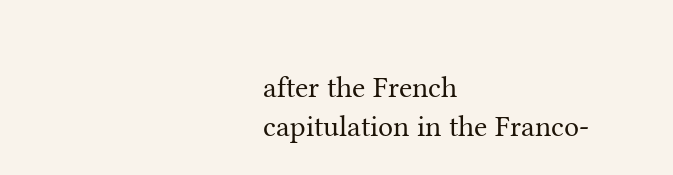after the French capitulation in the Franco-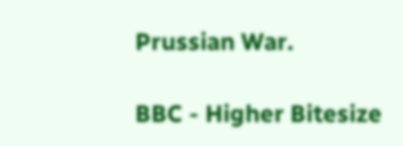Prussian War.

BBC - Higher Bitesize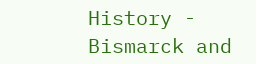History - Bismarck and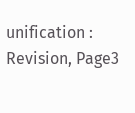unification : Revision, Page3